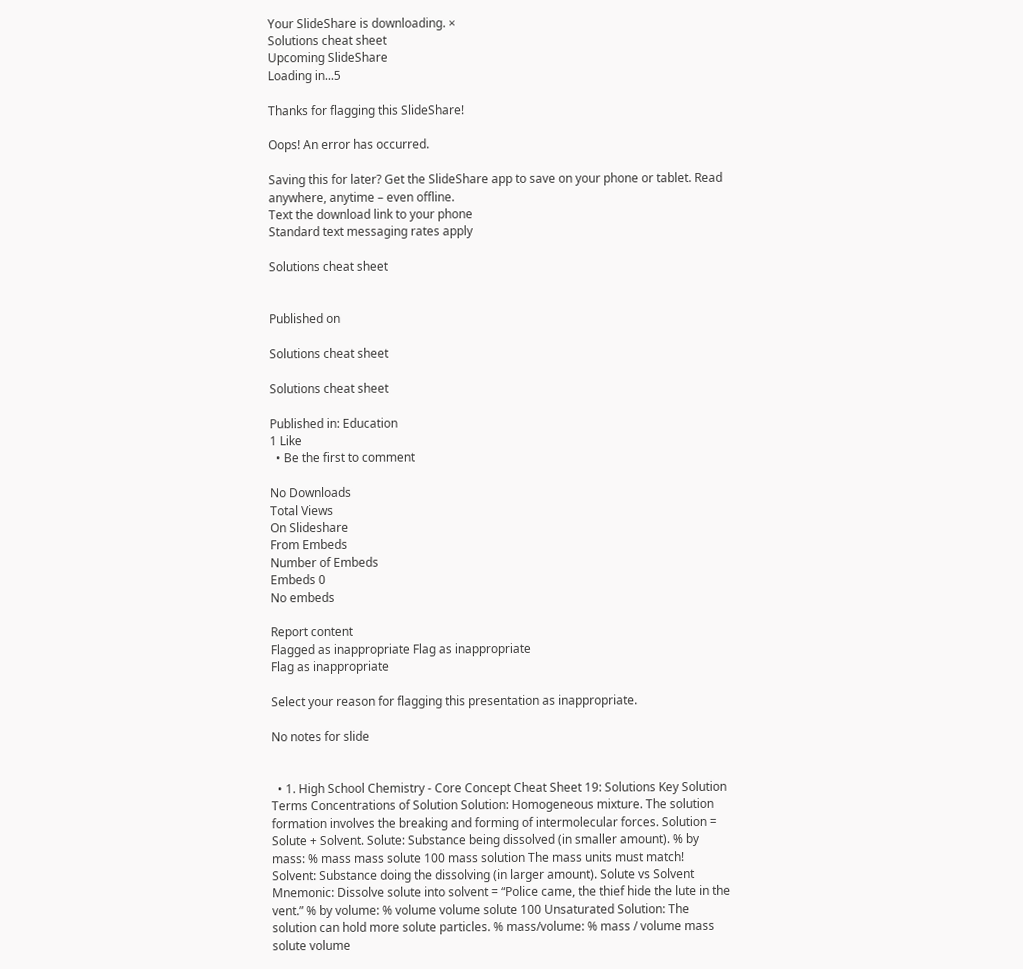Your SlideShare is downloading. ×
Solutions cheat sheet
Upcoming SlideShare
Loading in...5

Thanks for flagging this SlideShare!

Oops! An error has occurred.

Saving this for later? Get the SlideShare app to save on your phone or tablet. Read anywhere, anytime – even offline.
Text the download link to your phone
Standard text messaging rates apply

Solutions cheat sheet


Published on

Solutions cheat sheet

Solutions cheat sheet

Published in: Education
1 Like
  • Be the first to comment

No Downloads
Total Views
On Slideshare
From Embeds
Number of Embeds
Embeds 0
No embeds

Report content
Flagged as inappropriate Flag as inappropriate
Flag as inappropriate

Select your reason for flagging this presentation as inappropriate.

No notes for slide


  • 1. High School Chemistry - Core Concept Cheat Sheet 19: Solutions Key Solution Terms Concentrations of Solution Solution: Homogeneous mixture. The solution formation involves the breaking and forming of intermolecular forces. Solution = Solute + Solvent. Solute: Substance being dissolved (in smaller amount). % by mass: % mass mass solute 100 mass solution The mass units must match! Solvent: Substance doing the dissolving (in larger amount). Solute vs Solvent Mnemonic: Dissolve solute into solvent = “Police came, the thief hide the lute in the vent.” % by volume: % volume volume solute 100 Unsaturated Solution: The solution can hold more solute particles. % mass/volume: % mass / volume mass solute volume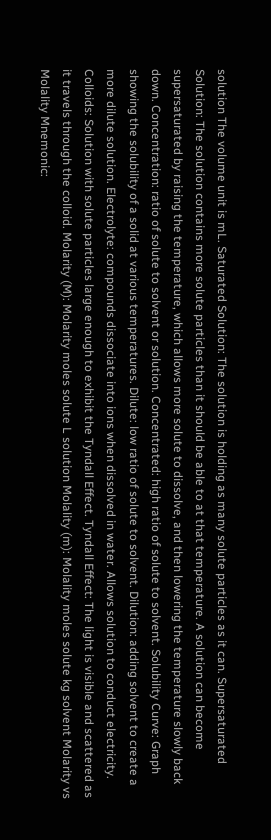solution The volume unit is mL. Saturated Solution: The solution is holding as many solute particles as it can. Supersaturated Solution: The solution contains more solute particles than it should be able to at that temperature. A solution can become supersaturated by raising the temperature, which allows more solute to dissolve, and then lowering the temperature slowly back down. Concentration: ratio of solute to solvent or solution. Concentrated: high ratio of solute to solvent. Solubility Curve: Graph showing the solubility of a solid at various temperatures. Dilute: low ratio of solute to solvent. Dilution: adding solvent to create a more dilute solution. Electrolyte: compounds dissociate into ions when dissolved in water. Allows solution to conduct electricity. Colloids: Solution with solute particles large enough to exhibit the Tyndall Effect. Tyndall Effect: The light is visible and scattered as it travels through the colloid. Molarity (M): Molarity moles solute L solution Molality (m): Molality moles solute kg solvent Molarity vs Molality Mnemonic: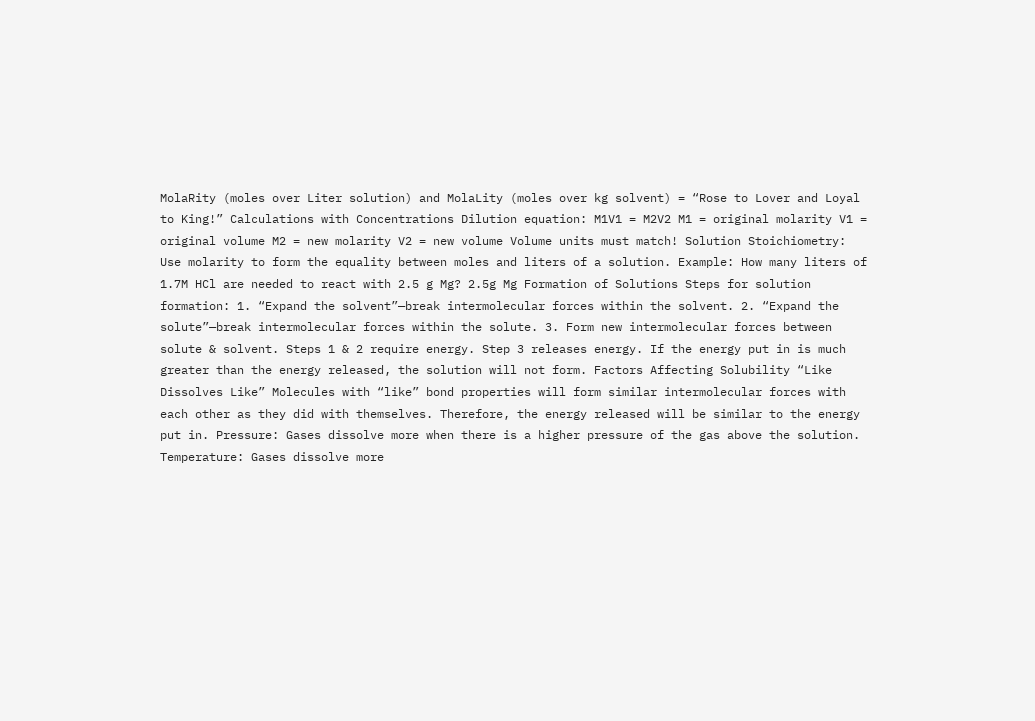MolaRity (moles over Liter solution) and MolaLity (moles over kg solvent) = “Rose to Lover and Loyal to King!” Calculations with Concentrations Dilution equation: M1V1 = M2V2 M1 = original molarity V1 = original volume M2 = new molarity V2 = new volume Volume units must match! Solution Stoichiometry: Use molarity to form the equality between moles and liters of a solution. Example: How many liters of 1.7M HCl are needed to react with 2.5 g Mg? 2.5g Mg Formation of Solutions Steps for solution formation: 1. “Expand the solvent”—break intermolecular forces within the solvent. 2. “Expand the solute”—break intermolecular forces within the solute. 3. Form new intermolecular forces between solute & solvent. Steps 1 & 2 require energy. Step 3 releases energy. If the energy put in is much greater than the energy released, the solution will not form. Factors Affecting Solubility “Like Dissolves Like” Molecules with “like” bond properties will form similar intermolecular forces with each other as they did with themselves. Therefore, the energy released will be similar to the energy put in. Pressure: Gases dissolve more when there is a higher pressure of the gas above the solution. Temperature: Gases dissolve more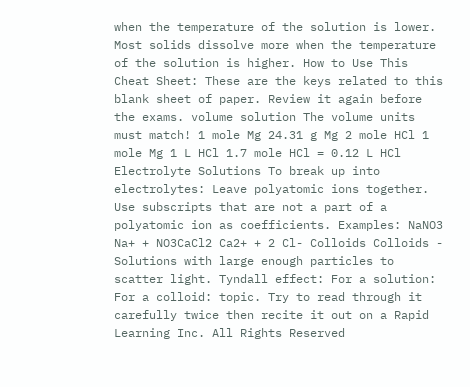when the temperature of the solution is lower. Most solids dissolve more when the temperature of the solution is higher. How to Use This Cheat Sheet: These are the keys related to this blank sheet of paper. Review it again before the exams. volume solution The volume units must match! 1 mole Mg 24.31 g Mg 2 mole HCl 1 mole Mg 1 L HCl 1.7 mole HCl = 0.12 L HCl Electrolyte Solutions To break up into electrolytes: Leave polyatomic ions together. Use subscripts that are not a part of a polyatomic ion as coefficients. Examples: NaNO3 Na+ + NO3CaCl2 Ca2+ + 2 Cl- Colloids Colloids - Solutions with large enough particles to scatter light. Tyndall effect: For a solution: For a colloid: topic. Try to read through it carefully twice then recite it out on a Rapid Learning Inc. All Rights Reserved